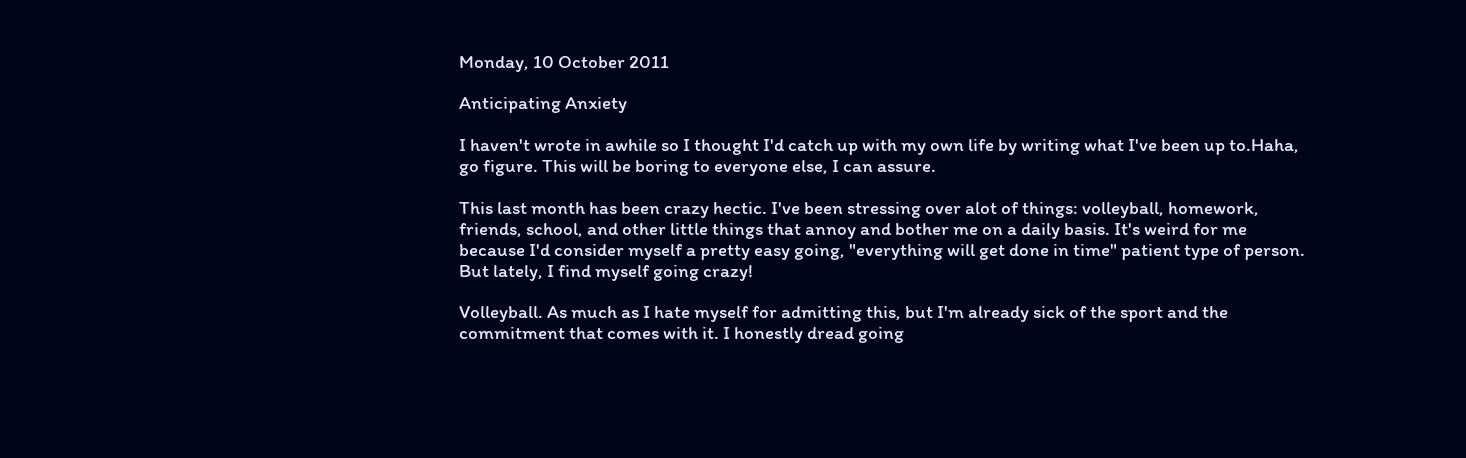Monday, 10 October 2011

Anticipating Anxiety

I haven't wrote in awhile so I thought I'd catch up with my own life by writing what I've been up to.Haha, go figure. This will be boring to everyone else, I can assure.

This last month has been crazy hectic. I've been stressing over alot of things: volleyball, homework, friends, school, and other little things that annoy and bother me on a daily basis. It's weird for me because I'd consider myself a pretty easy going, "everything will get done in time" patient type of person. But lately, I find myself going crazy!

Volleyball. As much as I hate myself for admitting this, but I'm already sick of the sport and the commitment that comes with it. I honestly dread going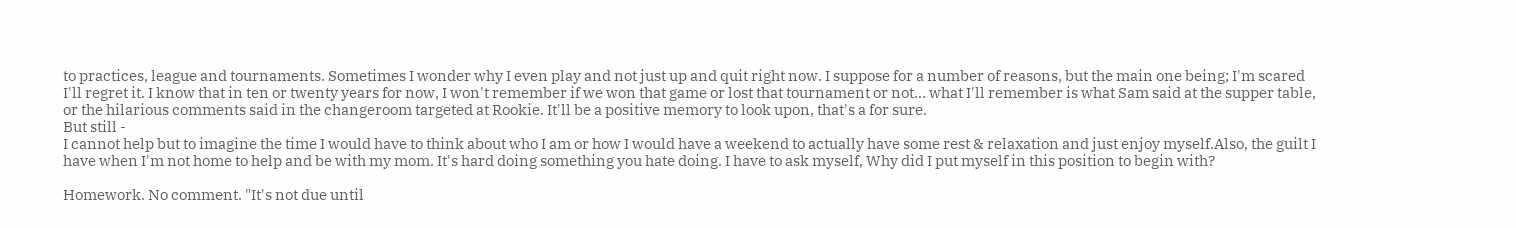to practices, league and tournaments. Sometimes I wonder why I even play and not just up and quit right now. I suppose for a number of reasons, but the main one being; I'm scared I'll regret it. I know that in ten or twenty years for now, I won't remember if we won that game or lost that tournament or not... what I'll remember is what Sam said at the supper table, or the hilarious comments said in the changeroom targeted at Rookie. It'll be a positive memory to look upon, that's a for sure.
But still -
I cannot help but to imagine the time I would have to think about who I am or how I would have a weekend to actually have some rest & relaxation and just enjoy myself.Also, the guilt I have when I'm not home to help and be with my mom. It's hard doing something you hate doing. I have to ask myself, Why did I put myself in this position to begin with?

Homework. No comment. "It's not due until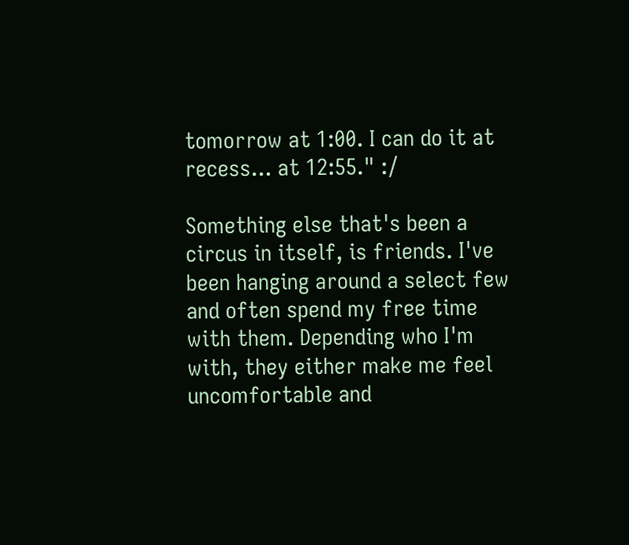tomorrow at 1:00. I can do it at recess... at 12:55." :/

Something else that's been a circus in itself, is friends. I've been hanging around a select few and often spend my free time with them. Depending who I'm with, they either make me feel uncomfortable and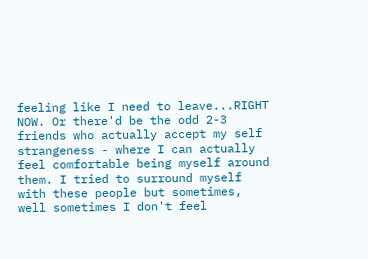feeling like I need to leave...RIGHT NOW. Or there'd be the odd 2-3 friends who actually accept my self strangeness - where I can actually feel comfortable being myself around them. I tried to surround myself with these people but sometimes, well sometimes I don't feel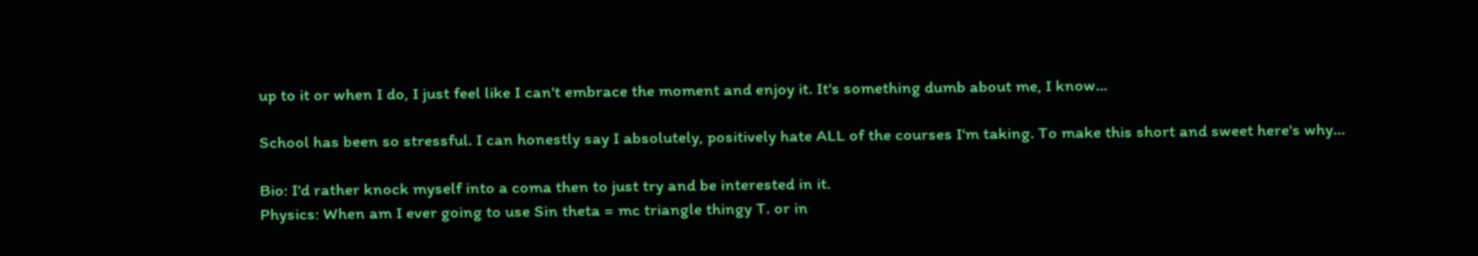up to it or when I do, I just feel like I can't embrace the moment and enjoy it. It's something dumb about me, I know...

School has been so stressful. I can honestly say I absolutely, positively hate ALL of the courses I'm taking. To make this short and sweet here's why...

Bio: I'd rather knock myself into a coma then to just try and be interested in it.
Physics: When am I ever going to use Sin theta = mc triangle thingy T. or in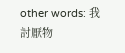other words: 我討厭物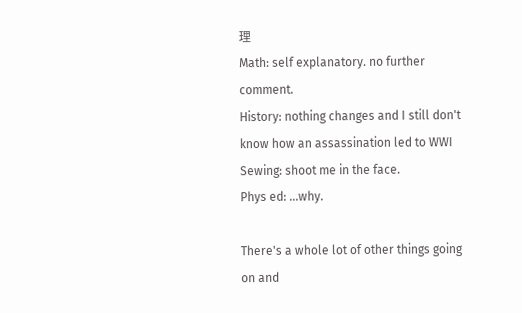理
Math: self explanatory. no further comment.
History: nothing changes and I still don't know how an assassination led to WWI
Sewing: shoot me in the face.
Phys ed: ...why.

There's a whole lot of other things going on and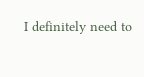I definitely need to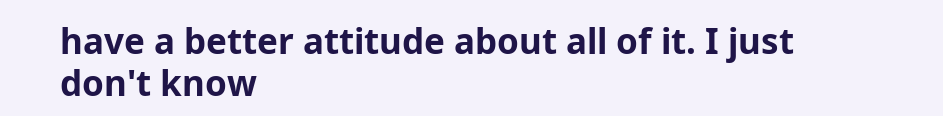have a better attitude about all of it. I just don't know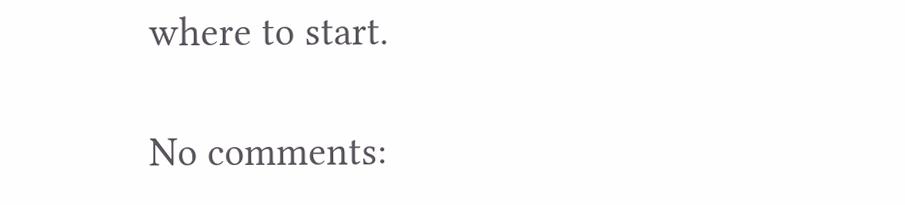where to start.

No comments: